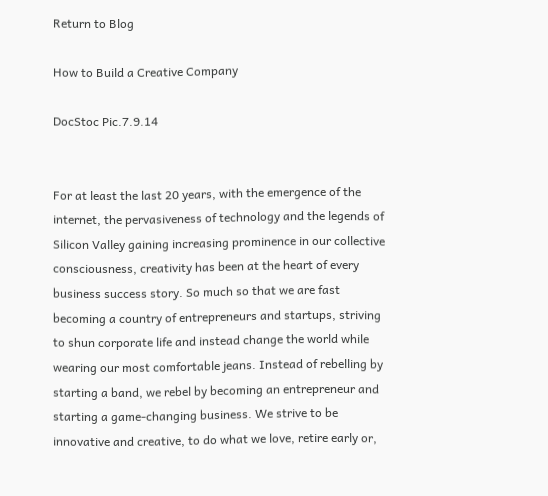Return to Blog

How to Build a Creative Company

DocStoc Pic.7.9.14


For at least the last 20 years, with the emergence of the internet, the pervasiveness of technology and the legends of Silicon Valley gaining increasing prominence in our collective consciousness, creativity has been at the heart of every business success story. So much so that we are fast becoming a country of entrepreneurs and startups, striving to shun corporate life and instead change the world while wearing our most comfortable jeans. Instead of rebelling by starting a band, we rebel by becoming an entrepreneur and starting a game-changing business. We strive to be innovative and creative, to do what we love, retire early or,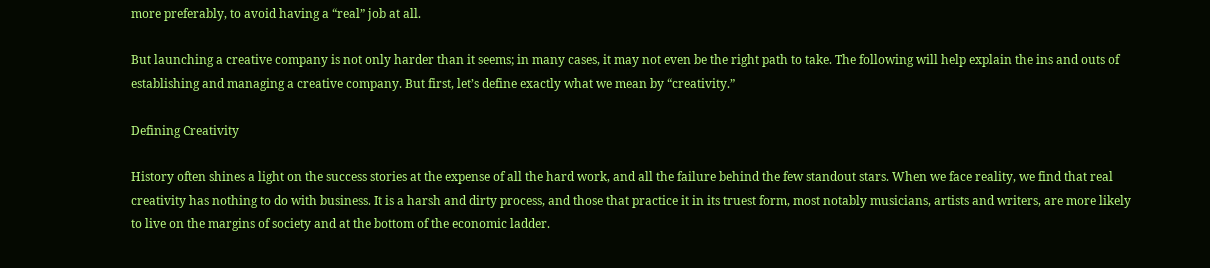more preferably, to avoid having a “real” job at all.

But launching a creative company is not only harder than it seems; in many cases, it may not even be the right path to take. The following will help explain the ins and outs of establishing and managing a creative company. But first, let’s define exactly what we mean by “creativity.”

Defining Creativity

History often shines a light on the success stories at the expense of all the hard work, and all the failure behind the few standout stars. When we face reality, we find that real creativity has nothing to do with business. It is a harsh and dirty process, and those that practice it in its truest form, most notably musicians, artists and writers, are more likely to live on the margins of society and at the bottom of the economic ladder.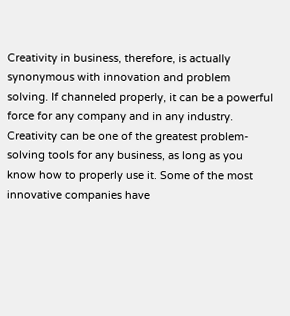Creativity in business, therefore, is actually synonymous with innovation and problem solving. If channeled properly, it can be a powerful force for any company and in any industry. Creativity can be one of the greatest problem-solving tools for any business, as long as you know how to properly use it. Some of the most innovative companies have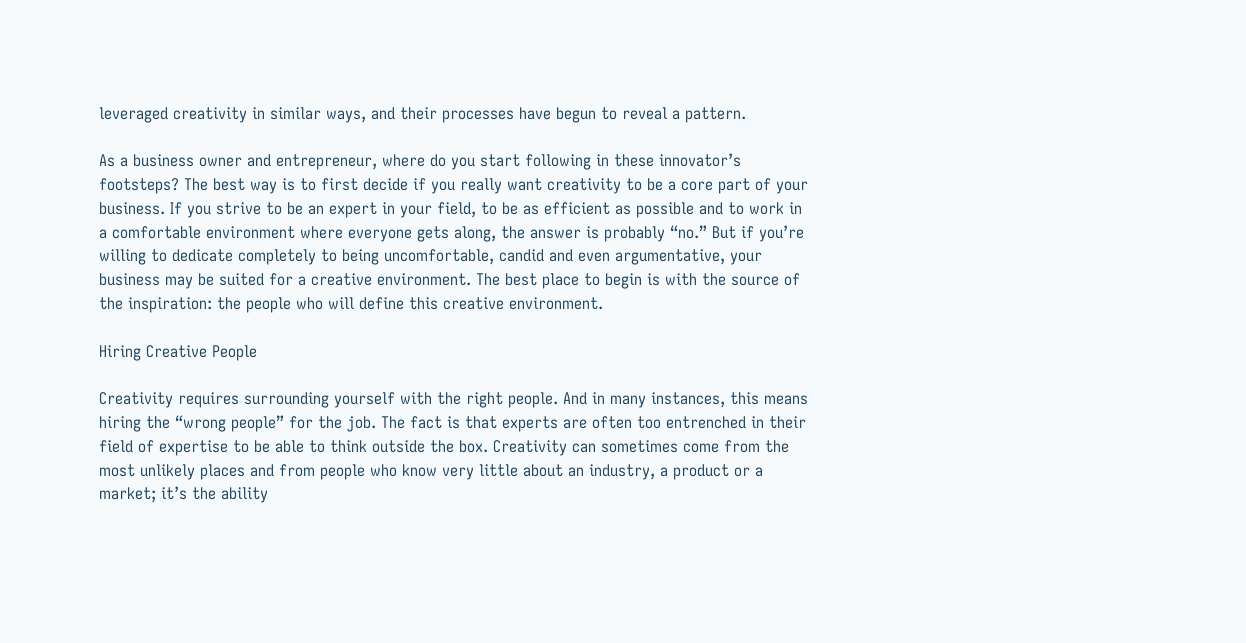leveraged creativity in similar ways, and their processes have begun to reveal a pattern.

As a business owner and entrepreneur, where do you start following in these innovator’s footsteps? The best way is to first decide if you really want creativity to be a core part of your business. If you strive to be an expert in your field, to be as efficient as possible and to work in a comfortable environment where everyone gets along, the answer is probably “no.” But if you’re willing to dedicate completely to being uncomfortable, candid and even argumentative, your business may be suited for a creative environment. The best place to begin is with the source of the inspiration: the people who will define this creative environment.

Hiring Creative People

Creativity requires surrounding yourself with the right people. And in many instances, this means hiring the “wrong people” for the job. The fact is that experts are often too entrenched in their field of expertise to be able to think outside the box. Creativity can sometimes come from the most unlikely places and from people who know very little about an industry, a product or a market; it’s the ability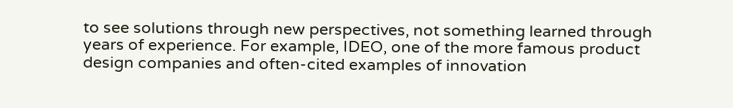to see solutions through new perspectives, not something learned through years of experience. For example, IDEO, one of the more famous product design companies and often-cited examples of innovation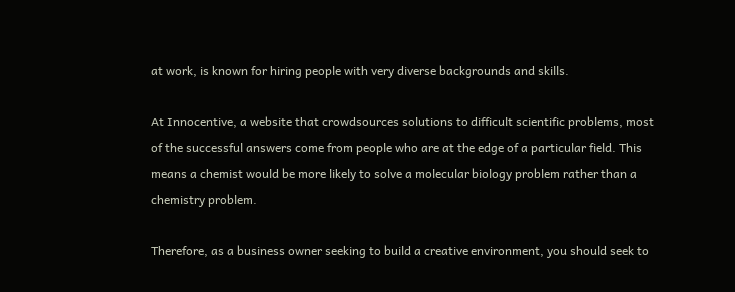at work, is known for hiring people with very diverse backgrounds and skills.

At Innocentive, a website that crowdsources solutions to difficult scientific problems, most of the successful answers come from people who are at the edge of a particular field. This means a chemist would be more likely to solve a molecular biology problem rather than a chemistry problem.

Therefore, as a business owner seeking to build a creative environment, you should seek to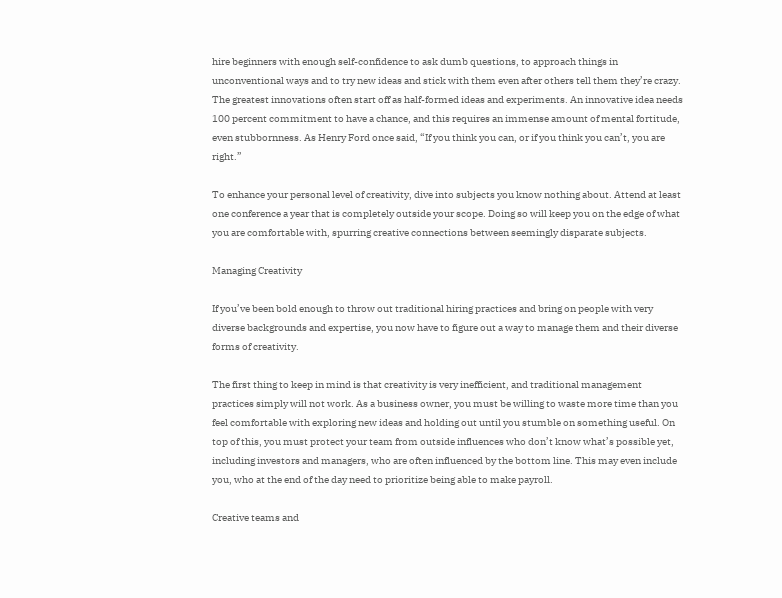hire beginners with enough self-confidence to ask dumb questions, to approach things in unconventional ways and to try new ideas and stick with them even after others tell them they’re crazy. The greatest innovations often start off as half-formed ideas and experiments. An innovative idea needs 100 percent commitment to have a chance, and this requires an immense amount of mental fortitude, even stubbornness. As Henry Ford once said, “If you think you can, or if you think you can’t, you are right.”

To enhance your personal level of creativity, dive into subjects you know nothing about. Attend at least one conference a year that is completely outside your scope. Doing so will keep you on the edge of what you are comfortable with, spurring creative connections between seemingly disparate subjects.

Managing Creativity

If you’ve been bold enough to throw out traditional hiring practices and bring on people with very diverse backgrounds and expertise, you now have to figure out a way to manage them and their diverse forms of creativity.

The first thing to keep in mind is that creativity is very inefficient, and traditional management practices simply will not work. As a business owner, you must be willing to waste more time than you feel comfortable with exploring new ideas and holding out until you stumble on something useful. On top of this, you must protect your team from outside influences who don’t know what’s possible yet, including investors and managers, who are often influenced by the bottom line. This may even include you, who at the end of the day need to prioritize being able to make payroll.

Creative teams and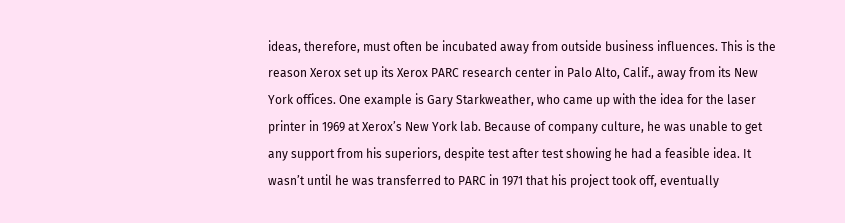ideas, therefore, must often be incubated away from outside business influences. This is the reason Xerox set up its Xerox PARC research center in Palo Alto, Calif., away from its New York offices. One example is Gary Starkweather, who came up with the idea for the laser printer in 1969 at Xerox’s New York lab. Because of company culture, he was unable to get any support from his superiors, despite test after test showing he had a feasible idea. It wasn’t until he was transferred to PARC in 1971 that his project took off, eventually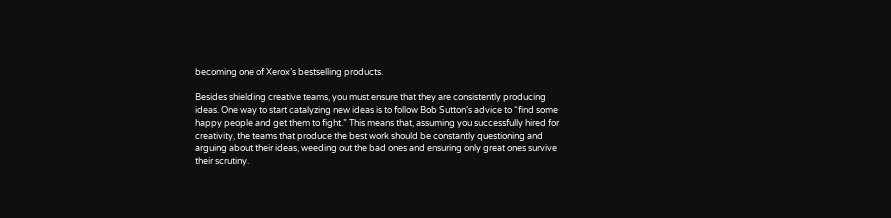becoming one of Xerox’s bestselling products.

Besides shielding creative teams, you must ensure that they are consistently producing ideas. One way to start catalyzing new ideas is to follow Bob Sutton’s advice to “find some happy people and get them to fight.” This means that, assuming you successfully hired for creativity, the teams that produce the best work should be constantly questioning and arguing about their ideas, weeding out the bad ones and ensuring only great ones survive their scrutiny.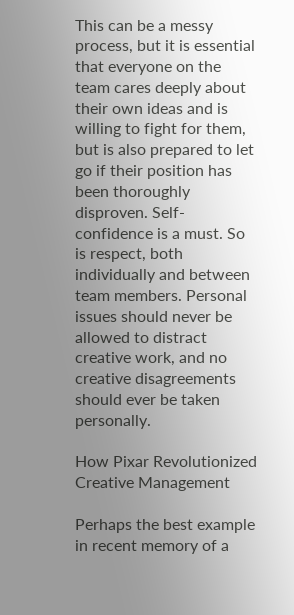This can be a messy process, but it is essential that everyone on the team cares deeply about their own ideas and is willing to fight for them, but is also prepared to let go if their position has been thoroughly disproven. Self-confidence is a must. So is respect, both individually and between team members. Personal issues should never be allowed to distract creative work, and no creative disagreements should ever be taken personally.

How Pixar Revolutionized Creative Management

Perhaps the best example in recent memory of a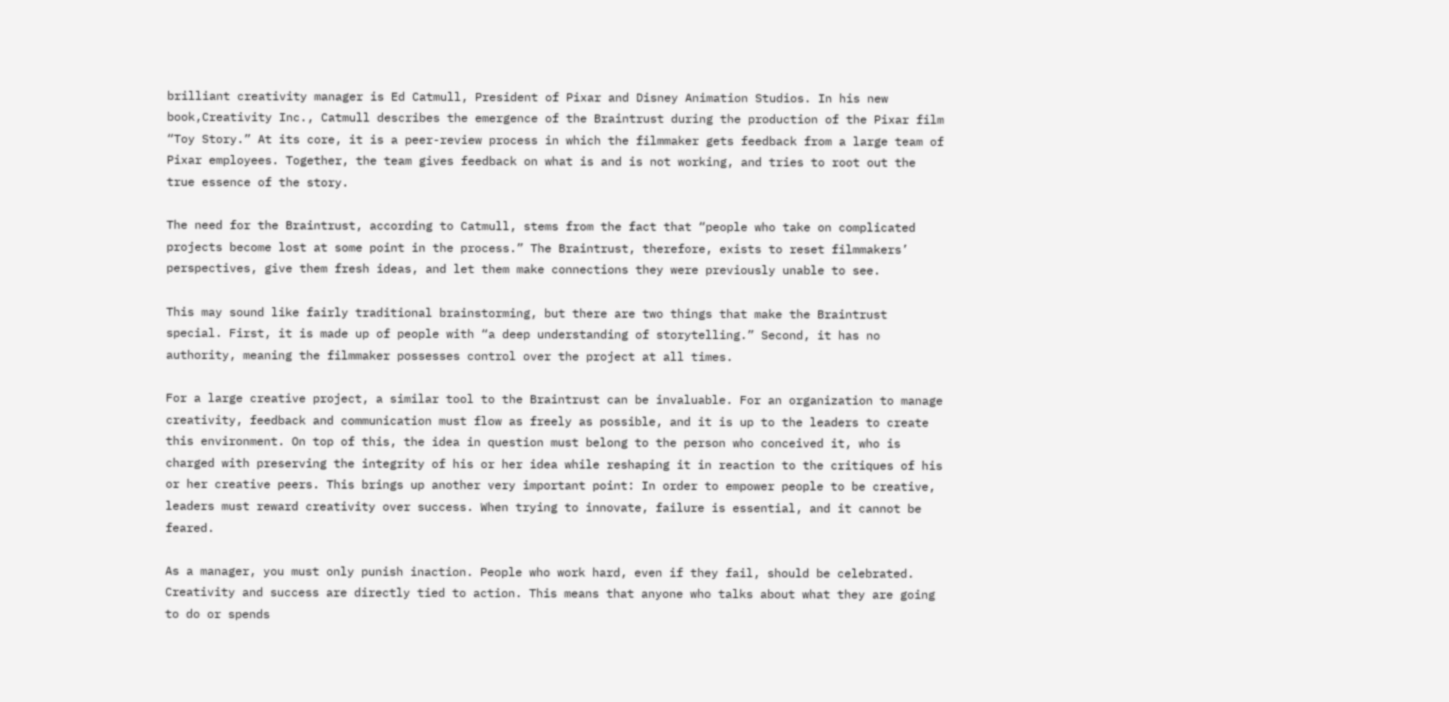brilliant creativity manager is Ed Catmull, President of Pixar and Disney Animation Studios. In his new book,Creativity Inc., Catmull describes the emergence of the Braintrust during the production of the Pixar film “Toy Story.” At its core, it is a peer-review process in which the filmmaker gets feedback from a large team of Pixar employees. Together, the team gives feedback on what is and is not working, and tries to root out the true essence of the story.

The need for the Braintrust, according to Catmull, stems from the fact that “people who take on complicated projects become lost at some point in the process.” The Braintrust, therefore, exists to reset filmmakers’ perspectives, give them fresh ideas, and let them make connections they were previously unable to see.

This may sound like fairly traditional brainstorming, but there are two things that make the Braintrust special. First, it is made up of people with “a deep understanding of storytelling.” Second, it has no authority, meaning the filmmaker possesses control over the project at all times.

For a large creative project, a similar tool to the Braintrust can be invaluable. For an organization to manage creativity, feedback and communication must flow as freely as possible, and it is up to the leaders to create this environment. On top of this, the idea in question must belong to the person who conceived it, who is charged with preserving the integrity of his or her idea while reshaping it in reaction to the critiques of his or her creative peers. This brings up another very important point: In order to empower people to be creative, leaders must reward creativity over success. When trying to innovate, failure is essential, and it cannot be feared.

As a manager, you must only punish inaction. People who work hard, even if they fail, should be celebrated. Creativity and success are directly tied to action. This means that anyone who talks about what they are going to do or spends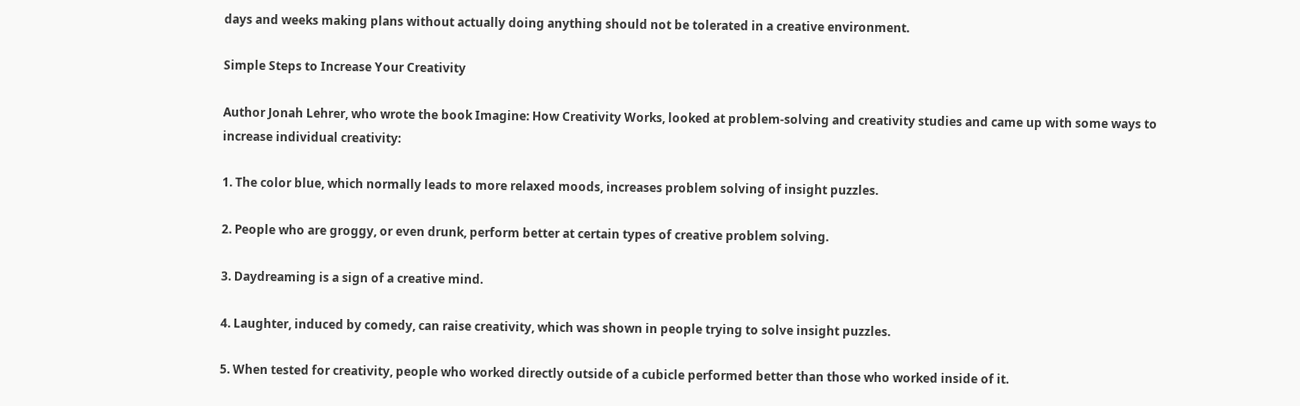days and weeks making plans without actually doing anything should not be tolerated in a creative environment.

Simple Steps to Increase Your Creativity

Author Jonah Lehrer, who wrote the book Imagine: How Creativity Works, looked at problem-solving and creativity studies and came up with some ways to increase individual creativity:

1. The color blue, which normally leads to more relaxed moods, increases problem solving of insight puzzles.

2. People who are groggy, or even drunk, perform better at certain types of creative problem solving.

3. Daydreaming is a sign of a creative mind.

4. Laughter, induced by comedy, can raise creativity, which was shown in people trying to solve insight puzzles.

5. When tested for creativity, people who worked directly outside of a cubicle performed better than those who worked inside of it.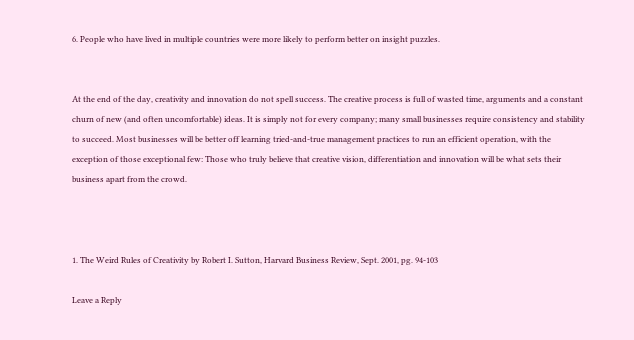6. People who have lived in multiple countries were more likely to perform better on insight puzzles.


At the end of the day, creativity and innovation do not spell success. The creative process is full of wasted time, arguments and a constant churn of new (and often uncomfortable) ideas. It is simply not for every company; many small businesses require consistency and stability to succeed. Most businesses will be better off learning tried-and-true management practices to run an efficient operation, with the exception of those exceptional few: Those who truly believe that creative vision, differentiation and innovation will be what sets their business apart from the crowd.



1. The Weird Rules of Creativity by Robert I. Sutton, Harvard Business Review, Sept. 2001, pg. 94-103

Leave a Reply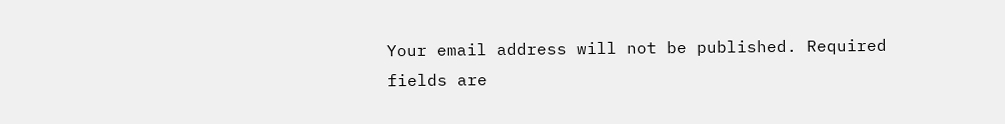Your email address will not be published. Required fields are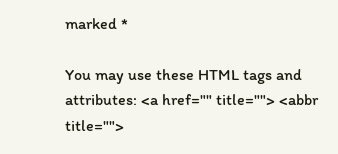marked *

You may use these HTML tags and attributes: <a href="" title=""> <abbr title="">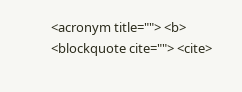<acronym title=""> <b> <blockquote cite=""> <cite>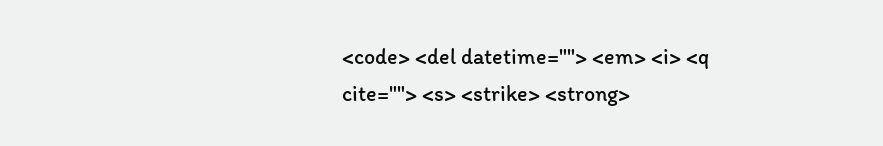<code> <del datetime=""> <em> <i> <q cite=""> <s> <strike> <strong>